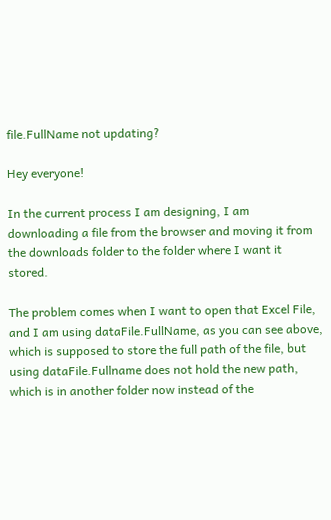file.FullName not updating?

Hey everyone!

In the current process I am designing, I am downloading a file from the browser and moving it from the downloads folder to the folder where I want it stored.

The problem comes when I want to open that Excel File, and I am using dataFile.FullName, as you can see above, which is supposed to store the full path of the file, but using dataFile.Fullname does not hold the new path, which is in another folder now instead of the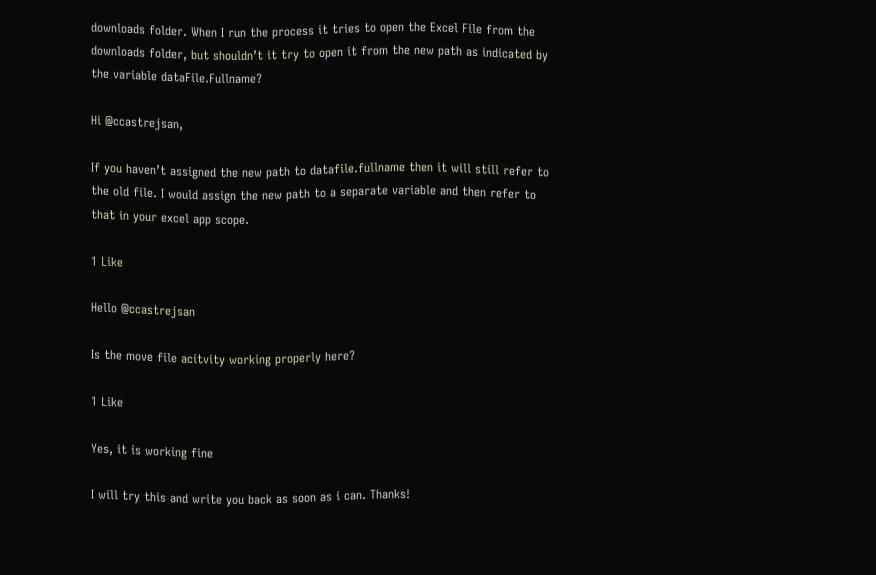downloads folder. When I run the process it tries to open the Excel File from the downloads folder, but shouldn’t it try to open it from the new path as indicated by the variable dataFile.Fullname?

Hi @ccastrejsan,

If you haven’t assigned the new path to datafile.fullname then it will still refer to the old file. I would assign the new path to a separate variable and then refer to that in your excel app scope.

1 Like

Hello @ccastrejsan

Is the move file acitvity working properly here?

1 Like

Yes, it is working fine

I will try this and write you back as soon as i can. Thanks!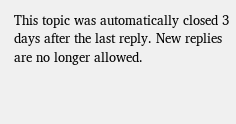This topic was automatically closed 3 days after the last reply. New replies are no longer allowed.